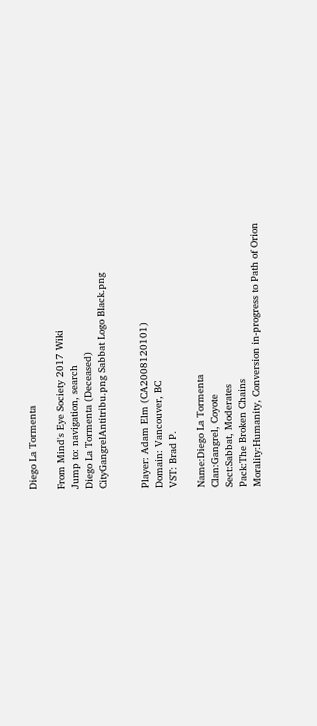Diego La Tormenta

From Mind's Eye Society 2017 Wiki
Jump to: navigation, search
Diego La Tormenta (Deceased)
CityGangrelAntitribu.png Sabbat Logo Black.png


Player: Adam Elm (CA2008120101)
Domain: Vancouver, BC
VST: Brad P.

Name:Diego La Tormenta
Clan:Gangrel, Coyote
Sect:Sabbat, Moderates
Pack:The Broken Chains
Morality:Humanity, Conversion in-progress to Path of Orion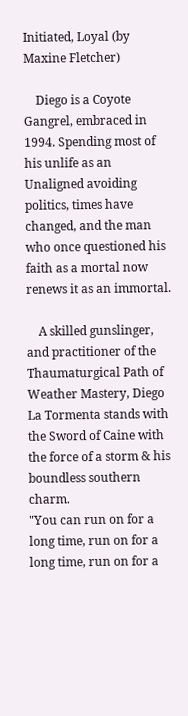Initiated, Loyal (by Maxine Fletcher)

    Diego is a Coyote Gangrel, embraced in 1994. Spending most of his unlife as an Unaligned avoiding politics, times have changed, and the man who once questioned his faith as a mortal now renews it as an immortal.

    A skilled gunslinger, and practitioner of the Thaumaturgical Path of Weather Mastery, Diego La Tormenta stands with the Sword of Caine with the force of a storm & his boundless southern charm.
"You can run on for a long time, run on for a long time, run on for a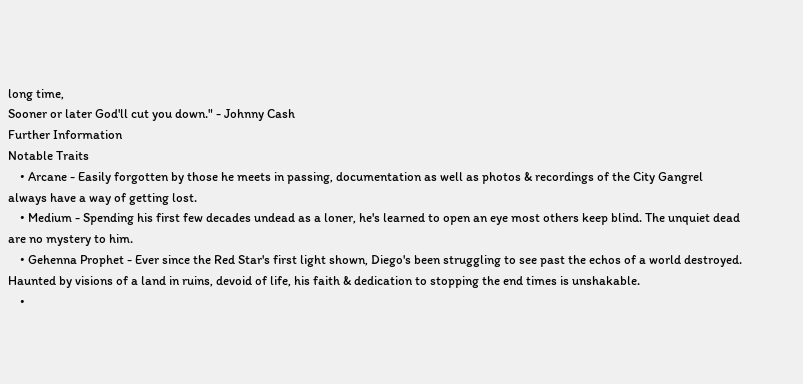long time,
Sooner or later God'll cut you down." - Johnny Cash
Further Information
Notable Traits
    • Arcane - Easily forgotten by those he meets in passing, documentation as well as photos & recordings of the City Gangrel always have a way of getting lost.
    • Medium - Spending his first few decades undead as a loner, he's learned to open an eye most others keep blind. The unquiet dead are no mystery to him.
    • Gehenna Prophet - Ever since the Red Star's first light shown, Diego's been struggling to see past the echos of a world destroyed. Haunted by visions of a land in ruins, devoid of life, his faith & dedication to stopping the end times is unshakable.
    •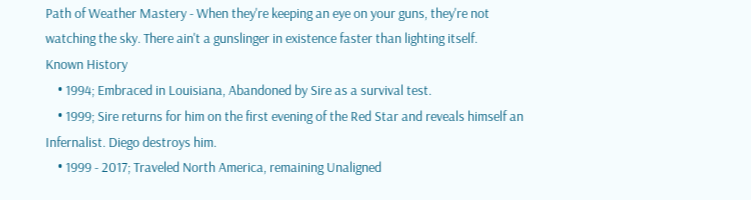Path of Weather Mastery - When they're keeping an eye on your guns, they're not watching the sky. There ain't a gunslinger in existence faster than lighting itself.
Known History
    • 1994; Embraced in Louisiana, Abandoned by Sire as a survival test.
    • 1999; Sire returns for him on the first evening of the Red Star and reveals himself an Infernalist. Diego destroys him.
    • 1999 - 2017; Traveled North America, remaining Unaligned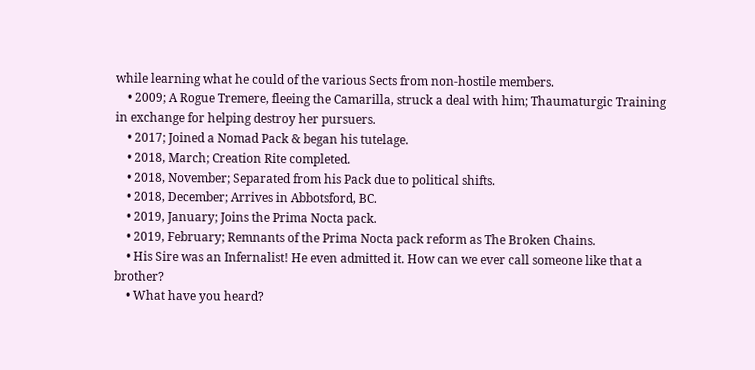while learning what he could of the various Sects from non-hostile members.
    • 2009; A Rogue Tremere, fleeing the Camarilla, struck a deal with him; Thaumaturgic Training in exchange for helping destroy her pursuers.
    • 2017; Joined a Nomad Pack & began his tutelage.
    • 2018, March; Creation Rite completed.
    • 2018, November; Separated from his Pack due to political shifts.
    • 2018, December; Arrives in Abbotsford, BC.
    • 2019, January; Joins the Prima Nocta pack.
    • 2019, February; Remnants of the Prima Nocta pack reform as The Broken Chains.
    • His Sire was an Infernalist! He even admitted it. How can we ever call someone like that a brother?
    • What have you heard?